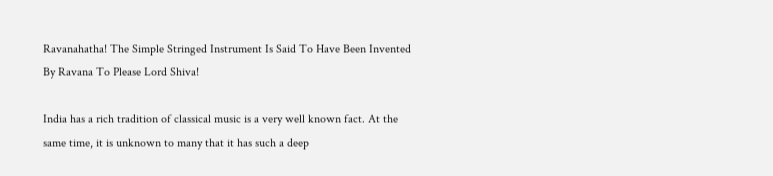Ravanahatha! The Simple Stringed Instrument Is Said To Have Been Invented By Ravana To Please Lord Shiva!

India has a rich tradition of classical music is a very well known fact. At the same time, it is unknown to many that it has such a deep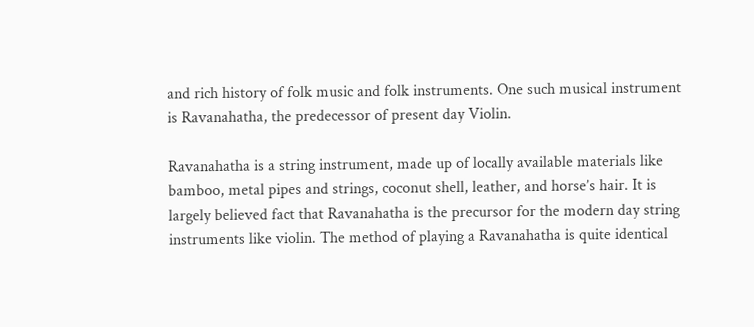and rich history of folk music and folk instruments. One such musical instrument is Ravanahatha, the predecessor of present day Violin.

Ravanahatha is a string instrument, made up of locally available materials like bamboo, metal pipes and strings, coconut shell, leather, and horse’s hair. It is largely believed fact that Ravanahatha is the precursor for the modern day string instruments like violin. The method of playing a Ravanahatha is quite identical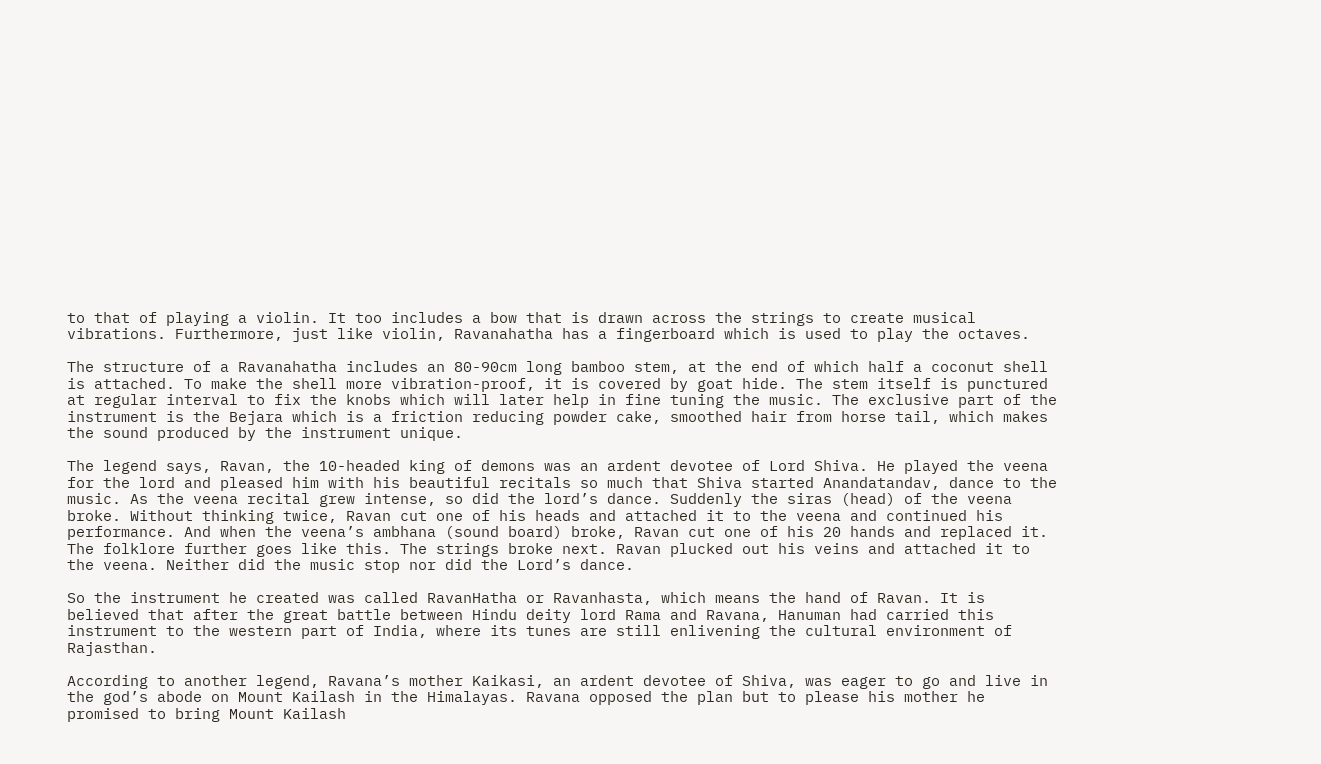to that of playing a violin. It too includes a bow that is drawn across the strings to create musical vibrations. Furthermore, just like violin, Ravanahatha has a fingerboard which is used to play the octaves.

The structure of a Ravanahatha includes an 80-90cm long bamboo stem, at the end of which half a coconut shell is attached. To make the shell more vibration-proof, it is covered by goat hide. The stem itself is punctured at regular interval to fix the knobs which will later help in fine tuning the music. The exclusive part of the instrument is the Bejara which is a friction reducing powder cake, smoothed hair from horse tail, which makes the sound produced by the instrument unique.

The legend says, Ravan, the 10-headed king of demons was an ardent devotee of Lord Shiva. He played the veena for the lord and pleased him with his beautiful recitals so much that Shiva started Anandatandav, dance to the music. As the veena recital grew intense, so did the lord’s dance. Suddenly the siras (head) of the veena broke. Without thinking twice, Ravan cut one of his heads and attached it to the veena and continued his performance. And when the veena’s ambhana (sound board) broke, Ravan cut one of his 20 hands and replaced it. The folklore further goes like this. The strings broke next. Ravan plucked out his veins and attached it to the veena. Neither did the music stop nor did the Lord’s dance.

So the instrument he created was called RavanHatha or Ravanhasta, which means the hand of Ravan. It is believed that after the great battle between Hindu deity lord Rama and Ravana, Hanuman had carried this instrument to the western part of India, where its tunes are still enlivening the cultural environment of Rajasthan.

According to another legend, Ravana’s mother Kaikasi, an ardent devotee of Shiva, was eager to go and live in the god’s abode on Mount Kailash in the Himalayas. Ravana opposed the plan but to please his mother he promised to bring Mount Kailash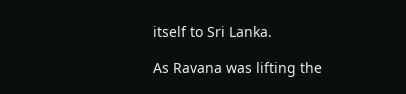itself to Sri Lanka.

As Ravana was lifting the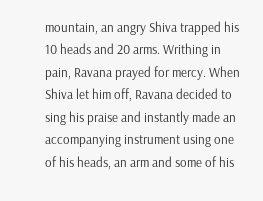mountain, an angry Shiva trapped his 10 heads and 20 arms. Writhing in pain, Ravana prayed for mercy. When Shiva let him off, Ravana decided to sing his praise and instantly made an accompanying instrument using one of his heads, an arm and some of his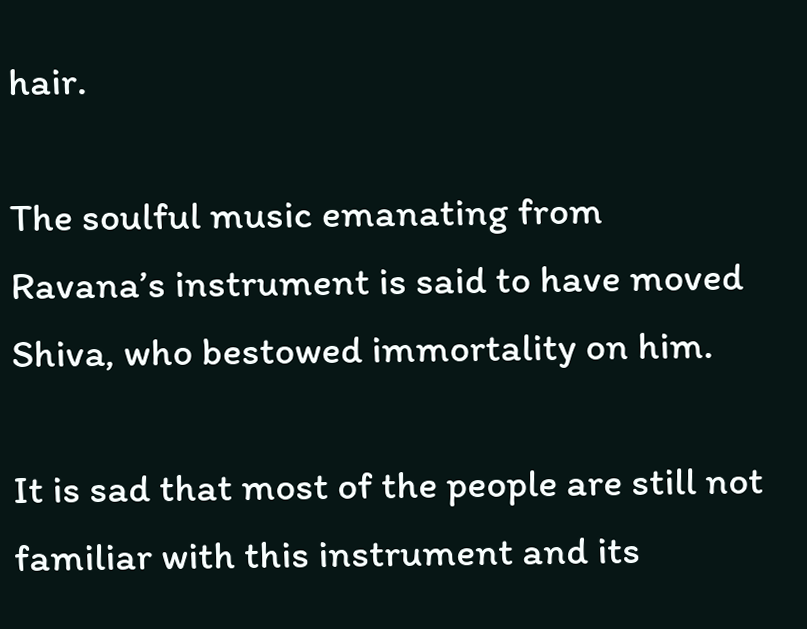hair.

The soulful music emanating from Ravana’s instrument is said to have moved Shiva, who bestowed immortality on him.

It is sad that most of the people are still not familiar with this instrument and its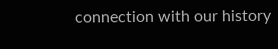connection with our history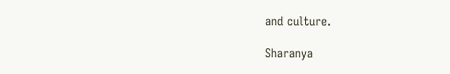and culture.

Sharanya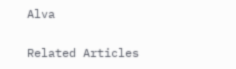Alva


Related Articles